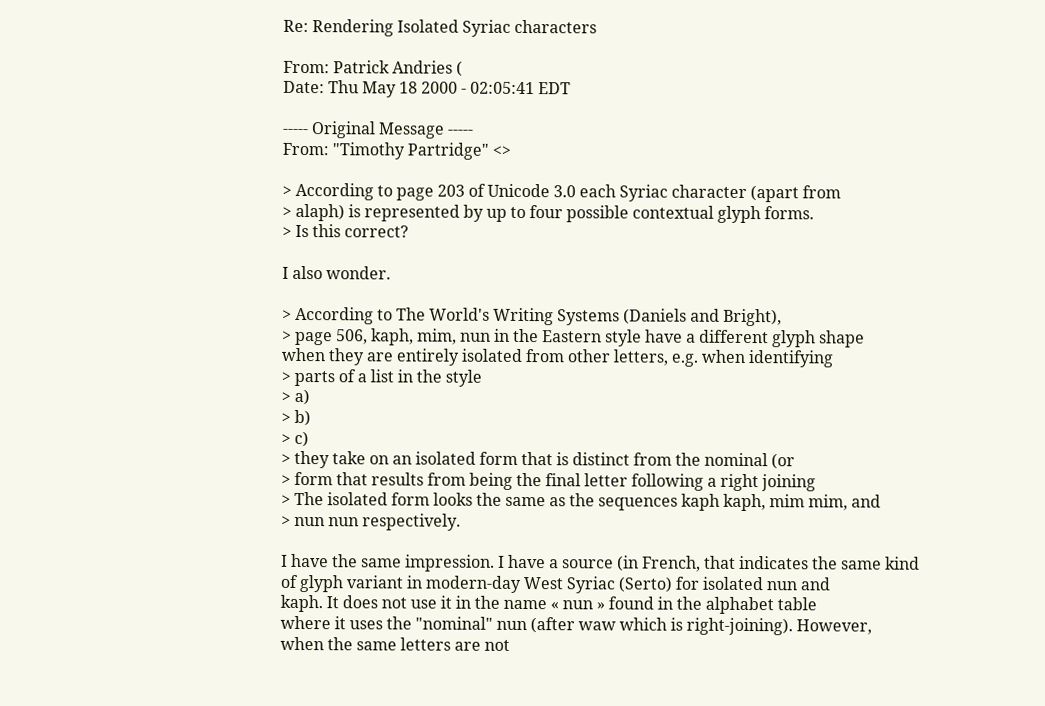Re: Rendering Isolated Syriac characters

From: Patrick Andries (
Date: Thu May 18 2000 - 02:05:41 EDT

----- Original Message -----
From: "Timothy Partridge" <>

> According to page 203 of Unicode 3.0 each Syriac character (apart from
> alaph) is represented by up to four possible contextual glyph forms.
> Is this correct?

I also wonder.

> According to The World's Writing Systems (Daniels and Bright),
> page 506, kaph, mim, nun in the Eastern style have a different glyph shape
when they are entirely isolated from other letters, e.g. when identifying
> parts of a list in the style
> a)
> b)
> c)
> they take on an isolated form that is distinct from the nominal (or
> form that results from being the final letter following a right joining
> The isolated form looks the same as the sequences kaph kaph, mim mim, and
> nun nun respectively.

I have the same impression. I have a source (in French, that indicates the same kind
of glyph variant in modern-day West Syriac (Serto) for isolated nun and
kaph. It does not use it in the name « nun » found in the alphabet table
where it uses the "nominal" nun (after waw which is right-joining). However,
when the same letters are not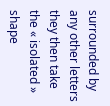surrounded by any other letters they then take
the « isolated » shape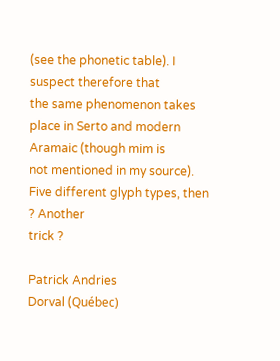(see the phonetic table). I suspect therefore that
the same phenomenon takes place in Serto and modern Aramaic (though mim is
not mentioned in my source). Five different glyph types, then ? Another
trick ?

Patrick Andries
Dorval (Québec)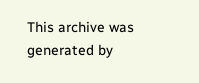This archive was generated by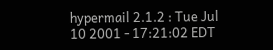hypermail 2.1.2 : Tue Jul 10 2001 - 17:21:02 EDT